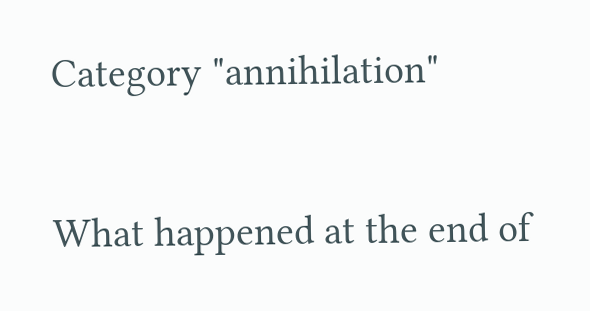Category "annihilation"

What happened at the end of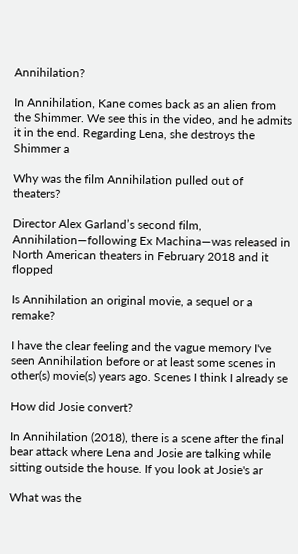Annihilation?

In Annihilation, Kane comes back as an alien from the Shimmer. We see this in the video, and he admits it in the end. Regarding Lena, she destroys the Shimmer a

Why was the film Annihilation pulled out of theaters?

Director Alex Garland’s second film, Annihilation—following Ex Machina—was released in North American theaters in February 2018 and it flopped

Is Annihilation an original movie, a sequel or a remake?

I have the clear feeling and the vague memory I've seen Annihilation before or at least some scenes in other(s) movie(s) years ago. Scenes I think I already se

How did Josie convert?

In Annihilation (2018), there is a scene after the final bear attack where Lena and Josie are talking while sitting outside the house. If you look at Josie's ar

What was the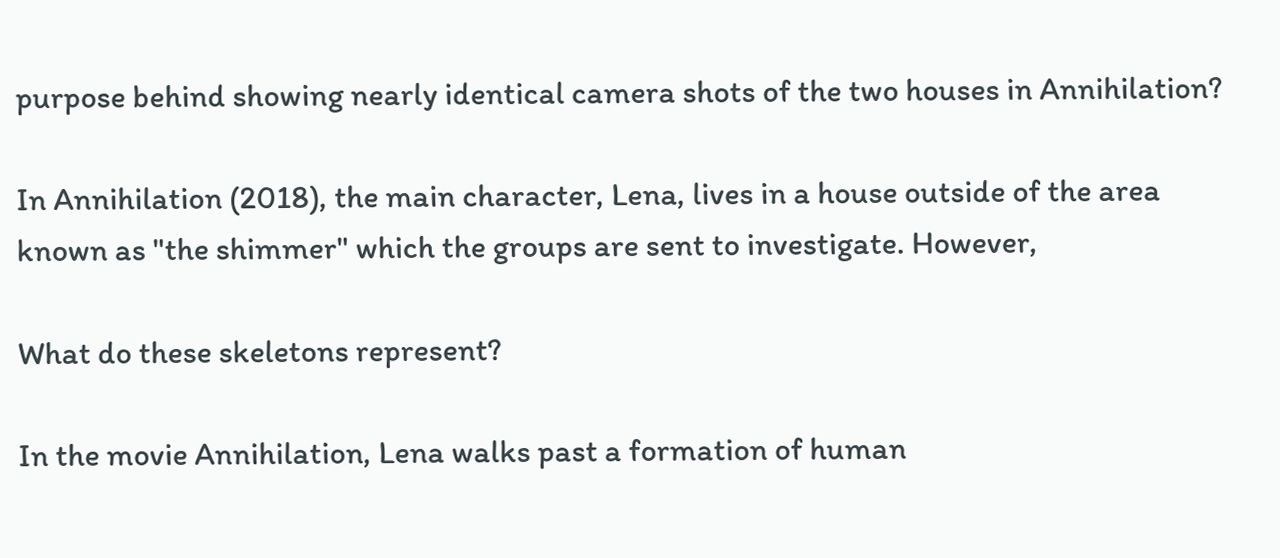purpose behind showing nearly identical camera shots of the two houses in Annihilation?

In Annihilation (2018), the main character, Lena, lives in a house outside of the area known as "the shimmer" which the groups are sent to investigate. However,

What do these skeletons represent?

In the movie Annihilation, Lena walks past a formation of human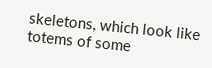skeletons, which look like totems of some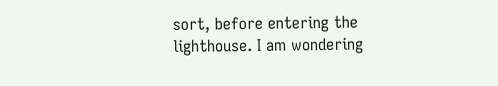sort, before entering the lighthouse. I am wondering